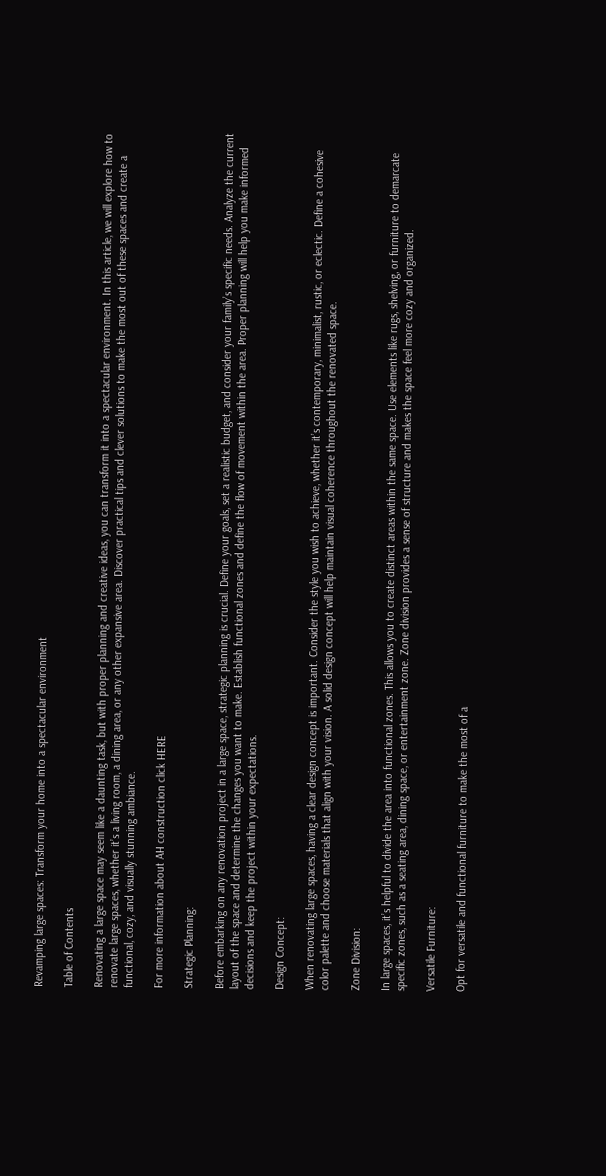Revamping large spaces: Transform your home into a spectacular environment

Table of Contents

Renovating a large space may seem like a daunting task, but with proper planning and creative ideas, you can transform it into a spectacular environment. In this article, we will explore how to renovate large spaces, whether it’s a living room, a dining area, or any other expansive area. Discover practical tips and clever solutions to make the most out of these spaces and create a functional, cozy, and visually stunning ambiance.

For more information about AH construction click HERE

Strategic Planning:

Before embarking on any renovation project in a large space, strategic planning is crucial. Define your goals, set a realistic budget, and consider your family’s specific needs. Analyze the current layout of the space and determine the changes you want to make. Establish functional zones and define the flow of movement within the area. Proper planning will help you make informed decisions and keep the project within your expectations.

Design Concept:

When renovating large spaces, having a clear design concept is important. Consider the style you wish to achieve, whether it’s contemporary, minimalist, rustic, or eclectic. Define a cohesive color palette and choose materials that align with your vision. A solid design concept will help maintain visual coherence throughout the renovated space.

Zone Division:

In large spaces, it’s helpful to divide the area into functional zones. This allows you to create distinct areas within the same space. Use elements like rugs, shelving, or furniture to demarcate specific zones, such as a seating area, dining space, or entertainment zone. Zone division provides a sense of structure and makes the space feel more cozy and organized.

Versatile Furniture:

Opt for versatile and functional furniture to make the most of a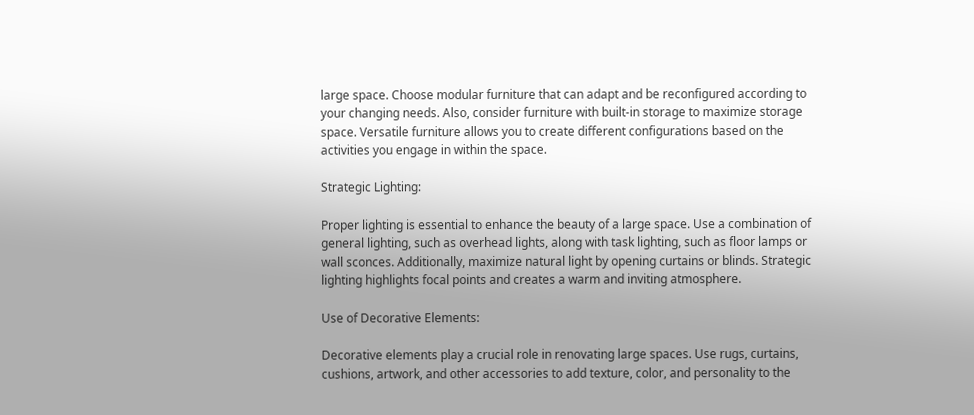large space. Choose modular furniture that can adapt and be reconfigured according to your changing needs. Also, consider furniture with built-in storage to maximize storage space. Versatile furniture allows you to create different configurations based on the activities you engage in within the space.

Strategic Lighting:

Proper lighting is essential to enhance the beauty of a large space. Use a combination of general lighting, such as overhead lights, along with task lighting, such as floor lamps or wall sconces. Additionally, maximize natural light by opening curtains or blinds. Strategic lighting highlights focal points and creates a warm and inviting atmosphere.

Use of Decorative Elements:

Decorative elements play a crucial role in renovating large spaces. Use rugs, curtains, cushions, artwork, and other accessories to add texture, color, and personality to the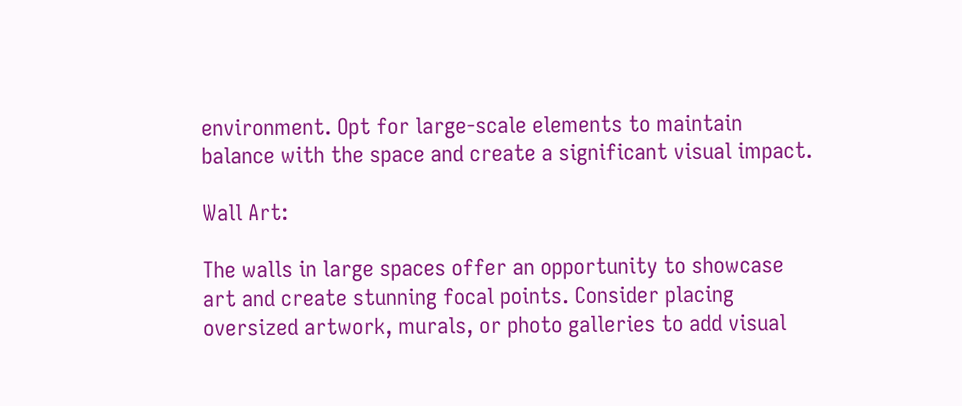environment. Opt for large-scale elements to maintain balance with the space and create a significant visual impact.

Wall Art:

The walls in large spaces offer an opportunity to showcase art and create stunning focal points. Consider placing oversized artwork, murals, or photo galleries to add visual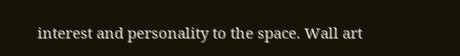interest and personality to the space. Wall art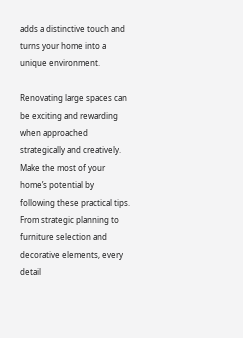adds a distinctive touch and turns your home into a unique environment.

Renovating large spaces can be exciting and rewarding when approached strategically and creatively. Make the most of your home’s potential by following these practical tips. From strategic planning to furniture selection and decorative elements, every detail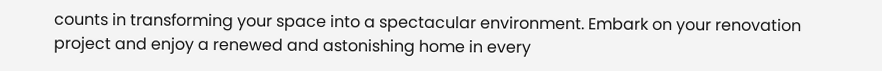counts in transforming your space into a spectacular environment. Embark on your renovation project and enjoy a renewed and astonishing home in every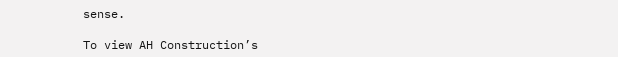sense.

To view AH Construction’s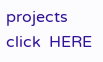projects click  HERE